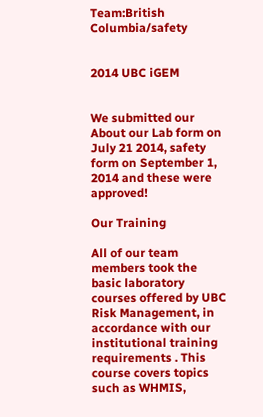Team:British Columbia/safety


2014 UBC iGEM


We submitted our About our Lab form on July 21 2014, safety form on September 1, 2014 and these were approved!

Our Training

All of our team members took the basic laboratory courses offered by UBC Risk Management, in accordance with our institutional training requirements . This course covers topics such as WHMIS,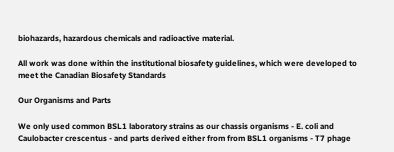biohazards, hazardous chemicals and radioactive material.

All work was done within the institutional biosafety guidelines, which were developed to meet the Canadian Biosafety Standards

Our Organisms and Parts

We only used common BSL1 laboratory strains as our chassis organisms - E. coli and Caulobacter crescentus - and parts derived either from from BSL1 organisms - T7 phage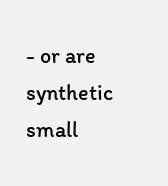- or are synthetic small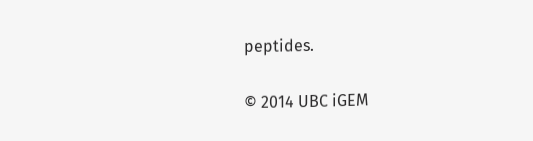peptides.

© 2014 UBC iGEM